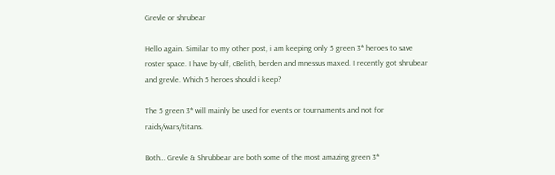Grevle or shrubear

Hello again. Similar to my other post, i am keeping only 5 green 3* heroes to save roster space. I have by-ulf, cBelith, berden and mnessus maxed. I recently got shrubear and grevle. Which 5 heroes should i keep?

The 5 green 3* will mainly be used for events or tournaments and not for raids/wars/titans.

Both… Grevle & Shrubbear are both some of the most amazing green 3*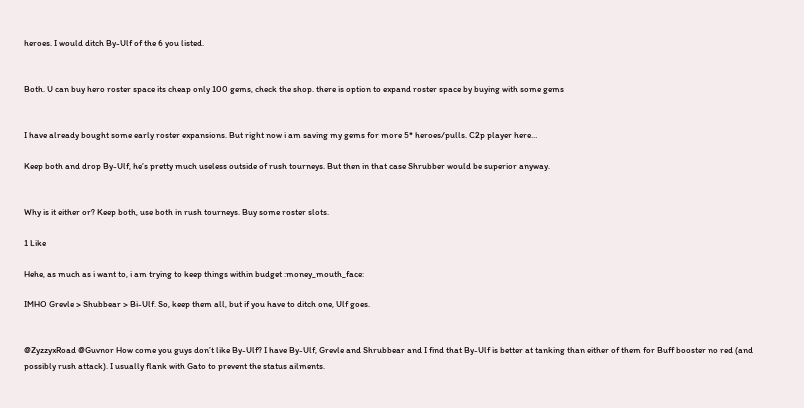heroes. I would ditch By-Ulf of the 6 you listed.


Both. U can buy hero roster space its cheap only 100 gems, check the shop. there is option to expand roster space by buying with some gems


I have already bought some early roster expansions. But right now i am saving my gems for more 5* heroes/pulls. C2p player here…

Keep both and drop By-Ulf, he’s pretty much useless outside of rush tourneys. But then in that case Shrubber would be superior anyway.


Why is it either or? Keep both, use both in rush tourneys. Buy some roster slots.

1 Like

Hehe, as much as i want to, i am trying to keep things within budget :money_mouth_face:

IMHO Grevle > Shubbear > Bi-Ulf. So, keep them all, but if you have to ditch one, Ulf goes.


@ZyzzyxRoad @Guvnor How come you guys don’t like By-Ulf? I have By-Ulf, Grevle and Shrubbear and I find that By-Ulf is better at tanking than either of them for Buff booster no red (and possibly rush attack). I usually flank with Gato to prevent the status ailments.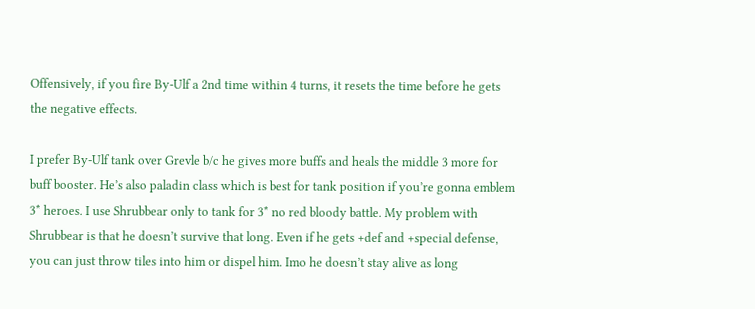Offensively, if you fire By-Ulf a 2nd time within 4 turns, it resets the time before he gets the negative effects.

I prefer By-Ulf tank over Grevle b/c he gives more buffs and heals the middle 3 more for buff booster. He’s also paladin class which is best for tank position if you’re gonna emblem 3* heroes. I use Shrubbear only to tank for 3* no red bloody battle. My problem with Shrubbear is that he doesn’t survive that long. Even if he gets +def and +special defense, you can just throw tiles into him or dispel him. Imo he doesn’t stay alive as long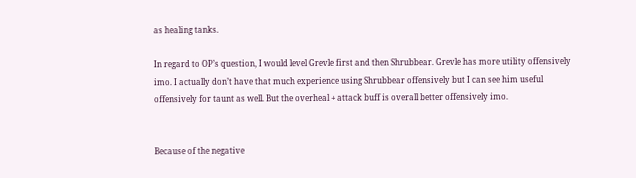as healing tanks.

In regard to OP’s question, I would level Grevle first and then Shrubbear. Grevle has more utility offensively imo. I actually don’t have that much experience using Shrubbear offensively but I can see him useful offensively for taunt as well. But the overheal + attack buff is overall better offensively imo.


Because of the negative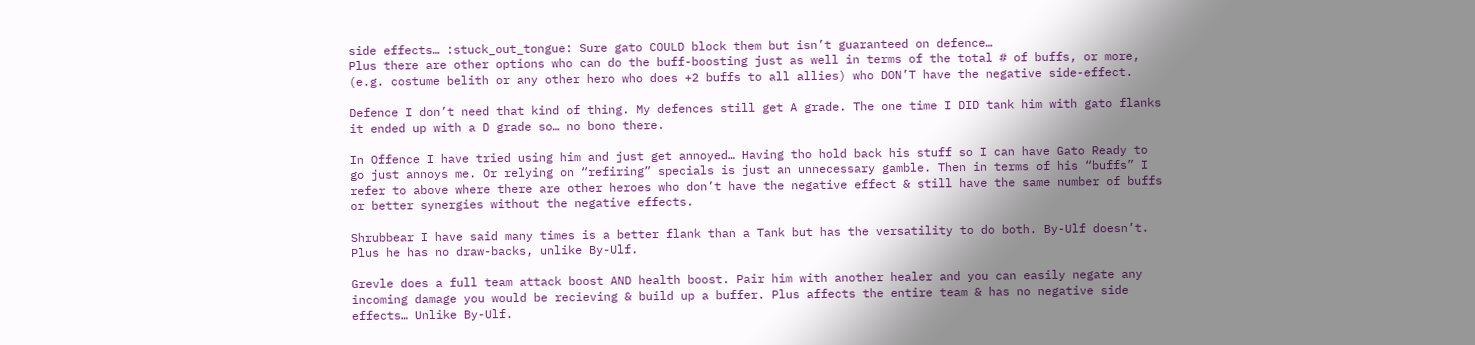side effects… :stuck_out_tongue: Sure gato COULD block them but isn’t guaranteed on defence…
Plus there are other options who can do the buff-boosting just as well in terms of the total # of buffs, or more, (e.g. costume belith or any other hero who does +2 buffs to all allies) who DON’T have the negative side-effect.

Defence I don’t need that kind of thing. My defences still get A grade. The one time I DID tank him with gato flanks it ended up with a D grade so… no bono there.

In Offence I have tried using him and just get annoyed… Having tho hold back his stuff so I can have Gato Ready to go just annoys me. Or relying on “refiring” specials is just an unnecessary gamble. Then in terms of his “buffs” I refer to above where there are other heroes who don’t have the negative effect & still have the same number of buffs or better synergies without the negative effects.

Shrubbear I have said many times is a better flank than a Tank but has the versatility to do both. By-Ulf doesn’t. Plus he has no draw-backs, unlike By-Ulf.

Grevle does a full team attack boost AND health boost. Pair him with another healer and you can easily negate any incoming damage you would be recieving & build up a buffer. Plus affects the entire team & has no negative side effects… Unlike By-Ulf.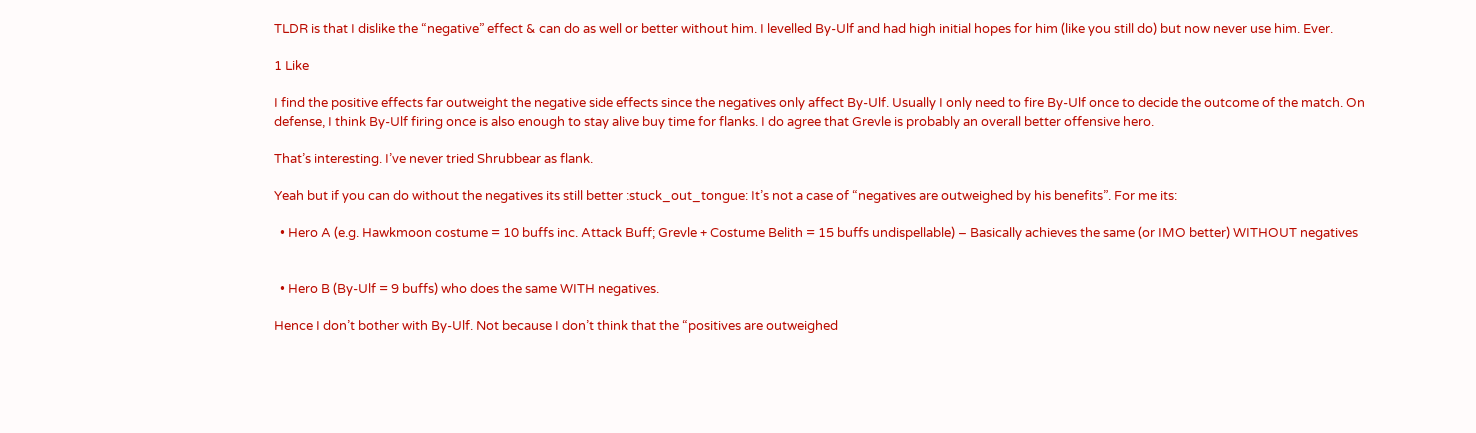TLDR is that I dislike the “negative” effect & can do as well or better without him. I levelled By-Ulf and had high initial hopes for him (like you still do) but now never use him. Ever.

1 Like

I find the positive effects far outweight the negative side effects since the negatives only affect By-Ulf. Usually I only need to fire By-Ulf once to decide the outcome of the match. On defense, I think By-Ulf firing once is also enough to stay alive buy time for flanks. I do agree that Grevle is probably an overall better offensive hero.

That’s interesting. I’ve never tried Shrubbear as flank.

Yeah but if you can do without the negatives its still better :stuck_out_tongue: It’s not a case of “negatives are outweighed by his benefits”. For me its:

  • Hero A (e.g. Hawkmoon costume = 10 buffs inc. Attack Buff; Grevle + Costume Belith = 15 buffs undispellable) – Basically achieves the same (or IMO better) WITHOUT negatives


  • Hero B (By-Ulf = 9 buffs) who does the same WITH negatives.

Hence I don’t bother with By-Ulf. Not because I don’t think that the “positives are outweighed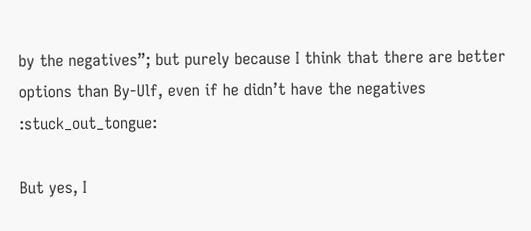by the negatives”; but purely because I think that there are better options than By-Ulf, even if he didn’t have the negatives :stuck_out_tongue:

But yes, I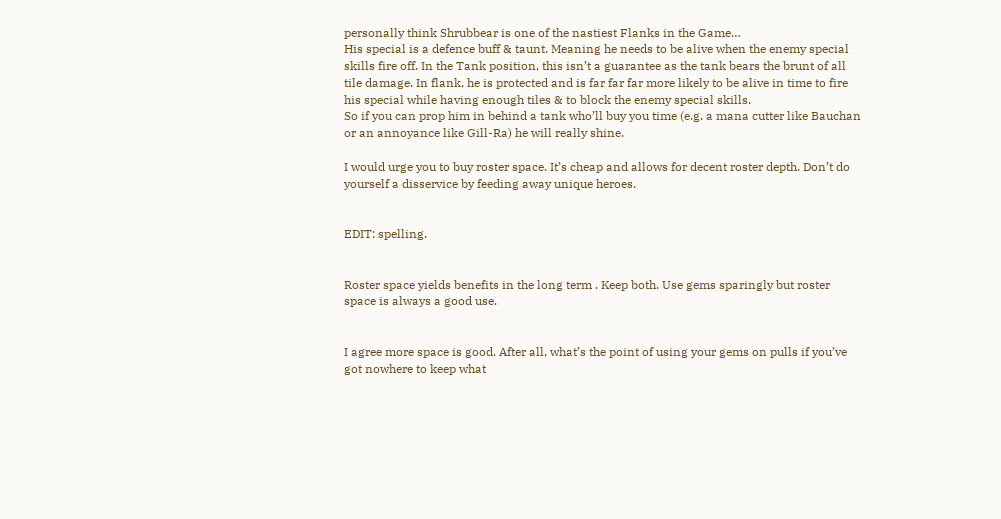personally think Shrubbear is one of the nastiest Flanks in the Game…
His special is a defence buff & taunt. Meaning he needs to be alive when the enemy special skills fire off. In the Tank position, this isn’t a guarantee as the tank bears the brunt of all tile damage. In flank, he is protected and is far far far more likely to be alive in time to fire his special while having enough tiles & to block the enemy special skills.
So if you can prop him in behind a tank who’ll buy you time (e.g. a mana cutter like Bauchan or an annoyance like Gill-Ra) he will really shine.

I would urge you to buy roster space. It’s cheap and allows for decent roster depth. Don’t do yourself a disservice by feeding away unique heroes.


EDIT: spelling.


Roster space yields benefits in the long term . Keep both. Use gems sparingly but roster space is always a good use.


I agree more space is good. After all, what’s the point of using your gems on pulls if you’ve got nowhere to keep what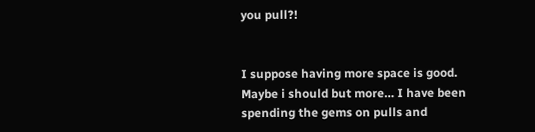you pull?!


I suppose having more space is good. Maybe i should but more… I have been spending the gems on pulls and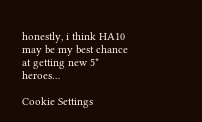honestly, i think HA10 may be my best chance at getting new 5* heroes…

Cookie Settings